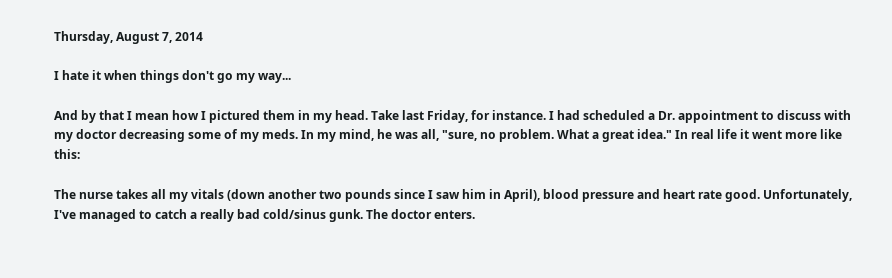Thursday, August 7, 2014

I hate it when things don't go my way...

And by that I mean how I pictured them in my head. Take last Friday, for instance. I had scheduled a Dr. appointment to discuss with my doctor decreasing some of my meds. In my mind, he was all, "sure, no problem. What a great idea." In real life it went more like this:

The nurse takes all my vitals (down another two pounds since I saw him in April), blood pressure and heart rate good. Unfortunately, I've managed to catch a really bad cold/sinus gunk. The doctor enters.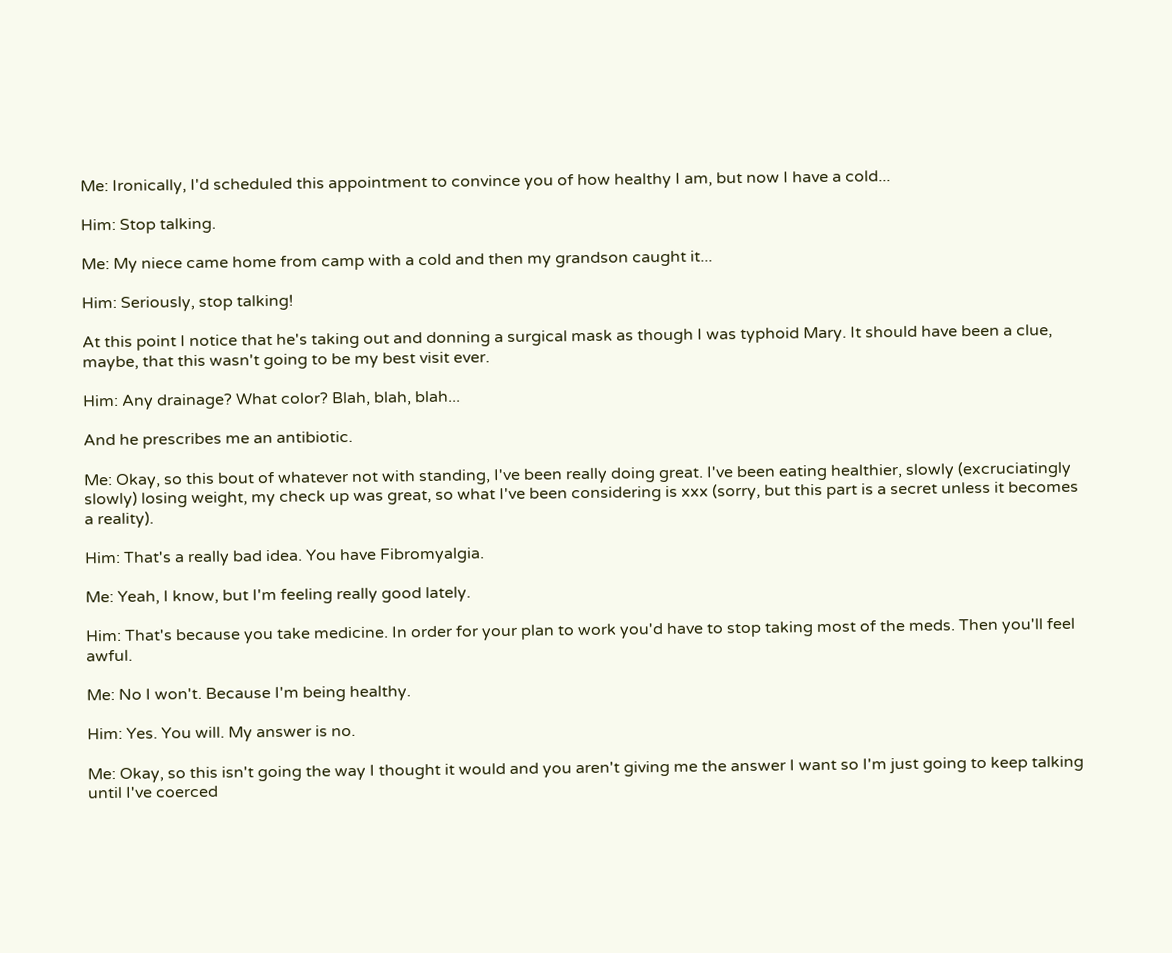Me: Ironically, I'd scheduled this appointment to convince you of how healthy I am, but now I have a cold...

Him: Stop talking.

Me: My niece came home from camp with a cold and then my grandson caught it...

Him: Seriously, stop talking!

At this point I notice that he's taking out and donning a surgical mask as though I was typhoid Mary. It should have been a clue, maybe, that this wasn't going to be my best visit ever.

Him: Any drainage? What color? Blah, blah, blah...

And he prescribes me an antibiotic.

Me: Okay, so this bout of whatever not with standing, I've been really doing great. I've been eating healthier, slowly (excruciatingly slowly) losing weight, my check up was great, so what I've been considering is xxx (sorry, but this part is a secret unless it becomes a reality).

Him: That's a really bad idea. You have Fibromyalgia.

Me: Yeah, I know, but I'm feeling really good lately.

Him: That's because you take medicine. In order for your plan to work you'd have to stop taking most of the meds. Then you'll feel awful.

Me: No I won't. Because I'm being healthy.

Him: Yes. You will. My answer is no.

Me: Okay, so this isn't going the way I thought it would and you aren't giving me the answer I want so I'm just going to keep talking until I've coerced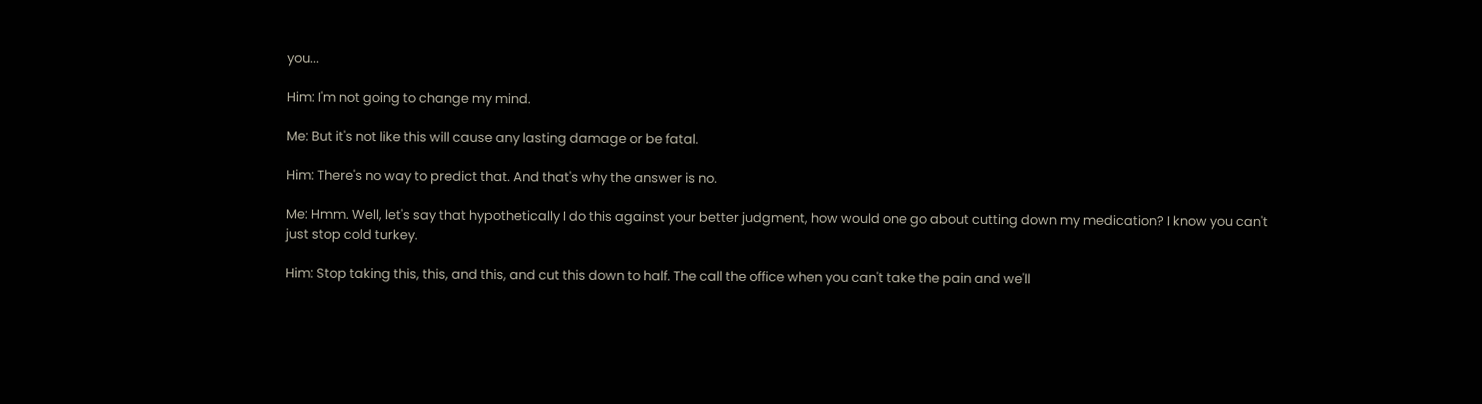you...

Him: I'm not going to change my mind.

Me: But it's not like this will cause any lasting damage or be fatal.

Him: There's no way to predict that. And that's why the answer is no.

Me: Hmm. Well, let's say that hypothetically I do this against your better judgment, how would one go about cutting down my medication? I know you can't just stop cold turkey.

Him: Stop taking this, this, and this, and cut this down to half. The call the office when you can't take the pain and we'll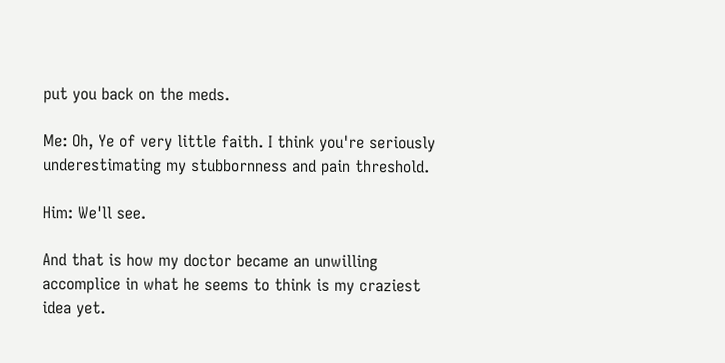put you back on the meds.

Me: Oh, Ye of very little faith. I think you're seriously underestimating my stubbornness and pain threshold.

Him: We'll see.

And that is how my doctor became an unwilling accomplice in what he seems to think is my craziest idea yet.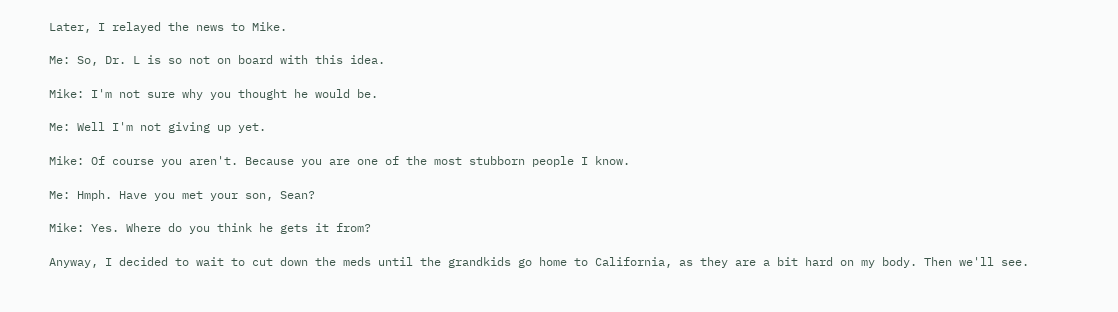Later, I relayed the news to Mike.

Me: So, Dr. L is so not on board with this idea.

Mike: I'm not sure why you thought he would be.

Me: Well I'm not giving up yet.

Mike: Of course you aren't. Because you are one of the most stubborn people I know.

Me: Hmph. Have you met your son, Sean?

Mike: Yes. Where do you think he gets it from?

Anyway, I decided to wait to cut down the meds until the grandkids go home to California, as they are a bit hard on my body. Then we'll see.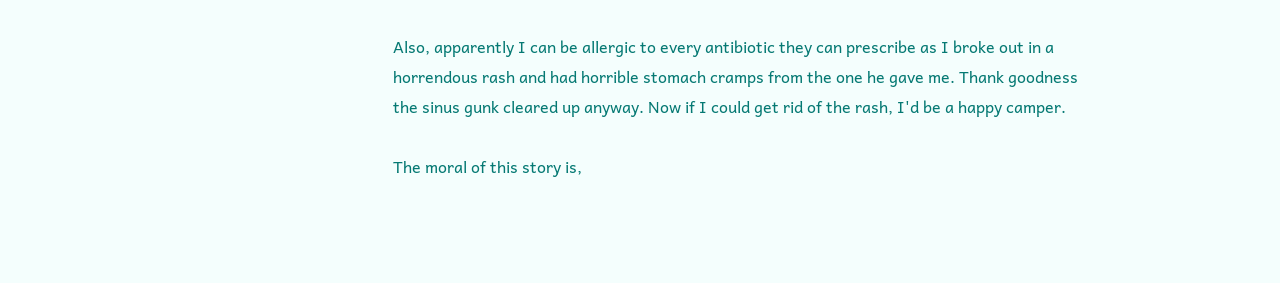Also, apparently I can be allergic to every antibiotic they can prescribe as I broke out in a horrendous rash and had horrible stomach cramps from the one he gave me. Thank goodness the sinus gunk cleared up anyway. Now if I could get rid of the rash, I'd be a happy camper.

The moral of this story is,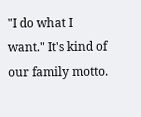"I do what I want." It's kind of our family motto.